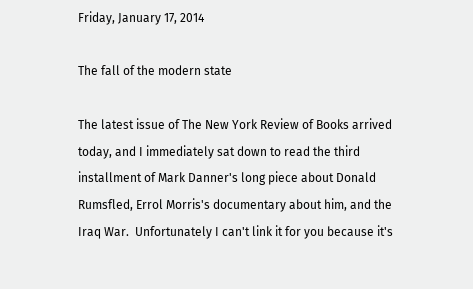Friday, January 17, 2014

The fall of the modern state

The latest issue of The New York Review of Books arrived today, and I immediately sat down to read the third installment of Mark Danner's long piece about Donald Rumsfled, Errol Morris's documentary about him, and the Iraq War.  Unfortunately I can't link it for you because it's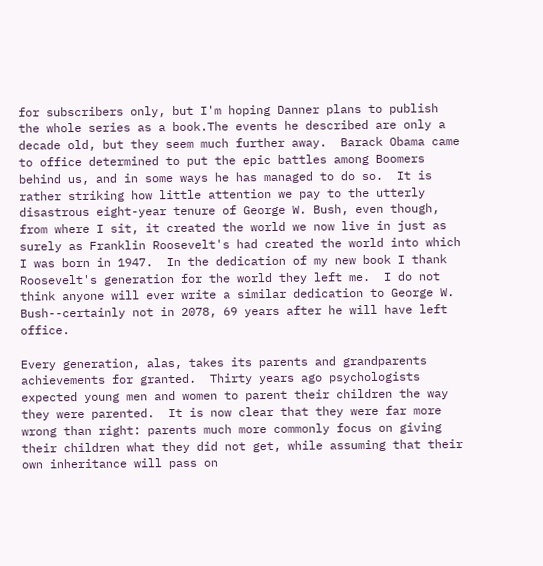for subscribers only, but I'm hoping Danner plans to publish the whole series as a book.The events he described are only a decade old, but they seem much further away.  Barack Obama came to office determined to put the epic battles among Boomers behind us, and in some ways he has managed to do so.  It is rather striking how little attention we pay to the utterly disastrous eight-year tenure of George W. Bush, even though, from where I sit, it created the world we now live in just as surely as Franklin Roosevelt's had created the world into which I was born in 1947.  In the dedication of my new book I thank Roosevelt's generation for the world they left me.  I do not think anyone will ever write a similar dedication to George W. Bush--certainly not in 2078, 69 years after he will have left office.

Every generation, alas, takes its parents and grandparents achievements for granted.  Thirty years ago psychologists expected young men and women to parent their children the way they were parented.  It is now clear that they were far more wrong than right: parents much more commonly focus on giving their children what they did not get, while assuming that their own inheritance will pass on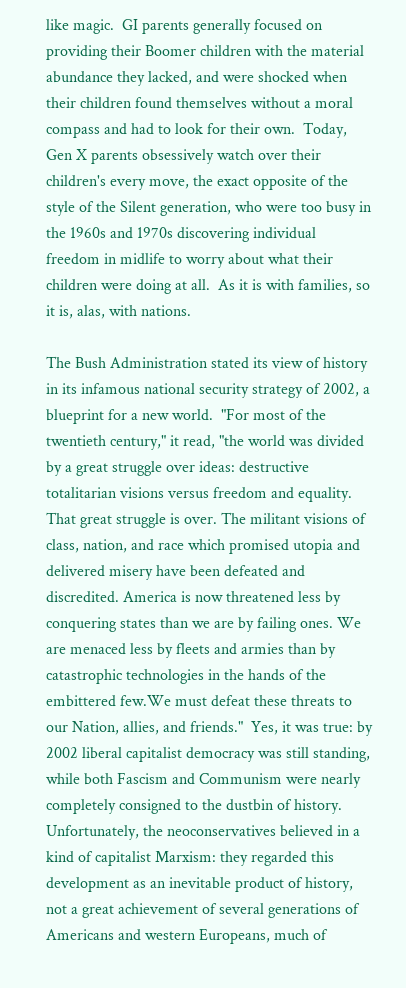like magic.  GI parents generally focused on providing their Boomer children with the material abundance they lacked, and were shocked when their children found themselves without a moral compass and had to look for their own.  Today, Gen X parents obsessively watch over their children's every move, the exact opposite of the style of the Silent generation, who were too busy in the 1960s and 1970s discovering individual freedom in midlife to worry about what their children were doing at all.  As it is with families, so it is, alas, with nations.

The Bush Administration stated its view of history in its infamous national security strategy of 2002, a blueprint for a new world.  "For most of the twentieth century," it read, "the world was divided by a great struggle over ideas: destructive totalitarian visions versus freedom and equality.
That great struggle is over. The militant visions of class, nation, and race which promised utopia and delivered misery have been defeated and discredited. America is now threatened less by conquering states than we are by failing ones. We are menaced less by fleets and armies than by catastrophic technologies in the hands of the embittered few.We must defeat these threats to our Nation, allies, and friends."  Yes, it was true: by 2002 liberal capitalist democracy was still standing, while both Fascism and Communism were nearly completely consigned to the dustbin of history.  Unfortunately, the neoconservatives believed in a kind of capitalist Marxism: they regarded this development as an inevitable product of history, not a great achievement of several generations of Americans and western Europeans, much of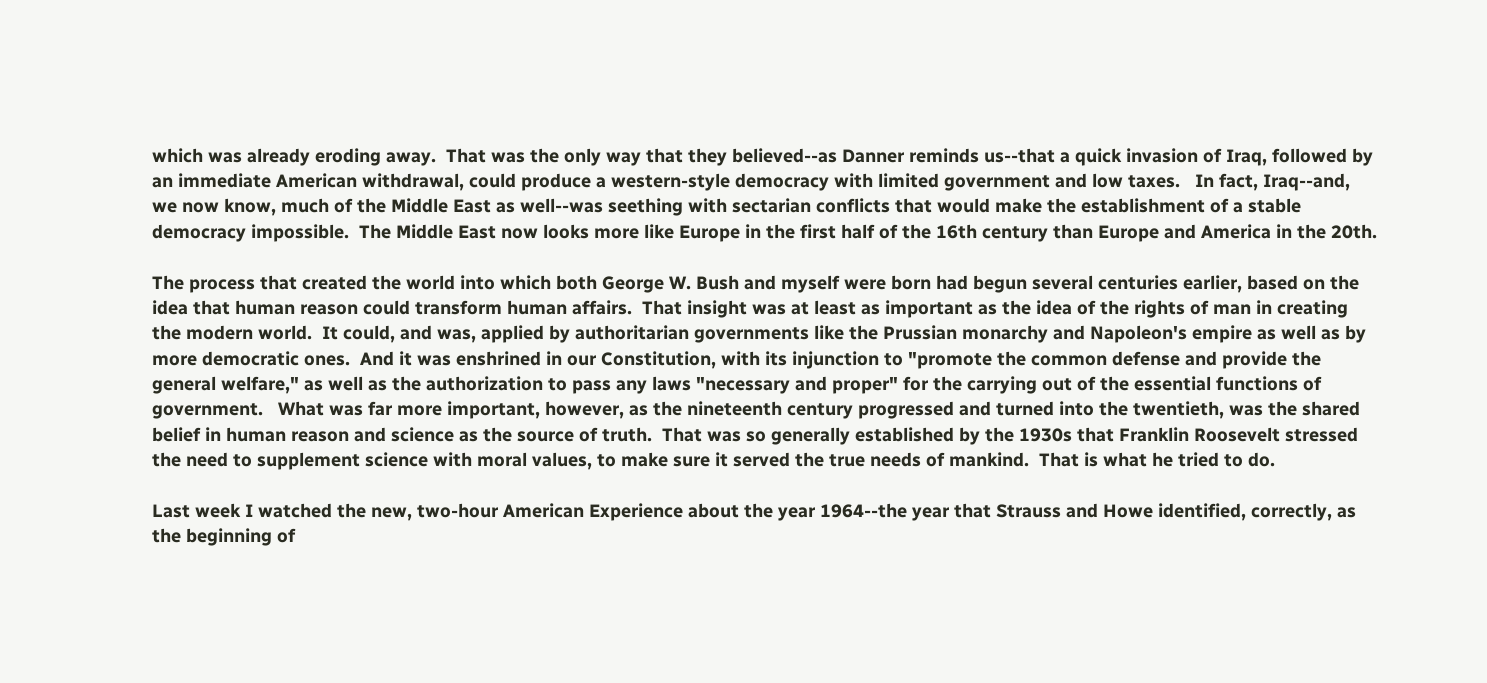which was already eroding away.  That was the only way that they believed--as Danner reminds us--that a quick invasion of Iraq, followed by an immediate American withdrawal, could produce a western-style democracy with limited government and low taxes.   In fact, Iraq--and, we now know, much of the Middle East as well--was seething with sectarian conflicts that would make the establishment of a stable democracy impossible.  The Middle East now looks more like Europe in the first half of the 16th century than Europe and America in the 20th.

The process that created the world into which both George W. Bush and myself were born had begun several centuries earlier, based on the idea that human reason could transform human affairs.  That insight was at least as important as the idea of the rights of man in creating the modern world.  It could, and was, applied by authoritarian governments like the Prussian monarchy and Napoleon's empire as well as by more democratic ones.  And it was enshrined in our Constitution, with its injunction to "promote the common defense and provide the general welfare," as well as the authorization to pass any laws "necessary and proper" for the carrying out of the essential functions of government.   What was far more important, however, as the nineteenth century progressed and turned into the twentieth, was the shared belief in human reason and science as the source of truth.  That was so generally established by the 1930s that Franklin Roosevelt stressed the need to supplement science with moral values, to make sure it served the true needs of mankind.  That is what he tried to do.

Last week I watched the new, two-hour American Experience about the year 1964--the year that Strauss and Howe identified, correctly, as the beginning of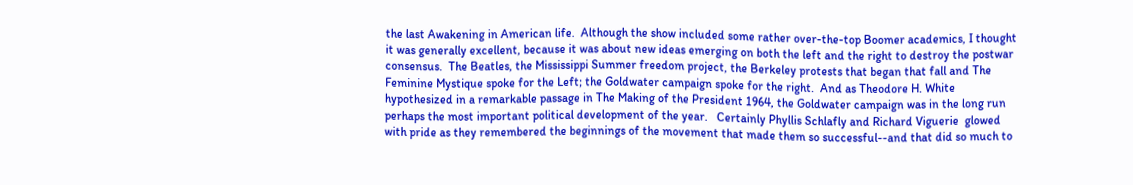the last Awakening in American life.  Although the show included some rather over-the-top Boomer academics, I thought it was generally excellent, because it was about new ideas emerging on both the left and the right to destroy the postwar consensus.  The Beatles, the Mississippi Summer freedom project, the Berkeley protests that began that fall and The Feminine Mystique spoke for the Left; the Goldwater campaign spoke for the right.  And as Theodore H. White hypothesized in a remarkable passage in The Making of the President 1964, the Goldwater campaign was in the long run perhaps the most important political development of the year.   Certainly Phyllis Schlafly and Richard Viguerie  glowed with pride as they remembered the beginnings of the movement that made them so successful--and that did so much to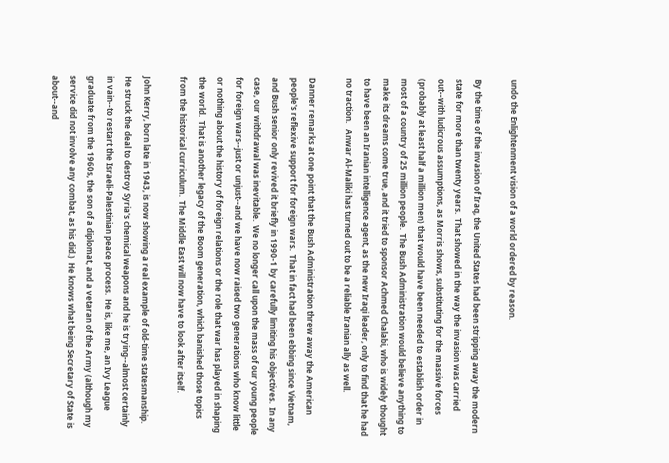undo the Enlightenment vision of a world ordered by reason.

By the time of the invasion of Iraq, the United States had been stripping away the modern state for more than twenty years.  That showed in the way the invasion was carried out--with ludicrous assumptions, as Morris shows, substituting for the massive forces (probably at least half a million men) that would have been needed to establish order in most of a country of 25 million people.  The Bush Administration would believe anything to make its dreams come true, and it tried to sponsor Achmed Chalabi, who is widely thought to have been an Iranian intelligence agent, as the new Iraqi leader, only to find that he had no traction.   Anwar Al-Maliki has turned out to be a reliable Iranian ally as well.

Danner remarks at one point that the Bush Administration threw away the American people's reflexive support for foreign wars.  That in fact had been ebbing since Vietnam, and Bush senior only revived it briefly in 1990-1 by carefully limiting his objectives.  In any case, our withdrawal was inevitable.  We no longer call upon the mass of our young people for foreign wars--just or unjust--and we have now raised two generations who know little or nothing about the history of foreign relations or the role that war has played in shaping the world.  That is another legacy of the Boom generation, which banished those topics from the historical curriculum.  The Middle East will now have to look after itself.

John Kerry, born late in 1943, is now showing a real example of old-time statesmanship.  He struck the deal to destroy Syria's chemical weapons and he is trying--almost certainly in vain--to restart the Israeli-Palestinian peace process.  He is, like me, an Ivy League graduate from the 1960s, the son of a diplomat, and a vetaran of the Army (although my service did not involve any combat, as his did.)  He knows what being Secretary of State is about--and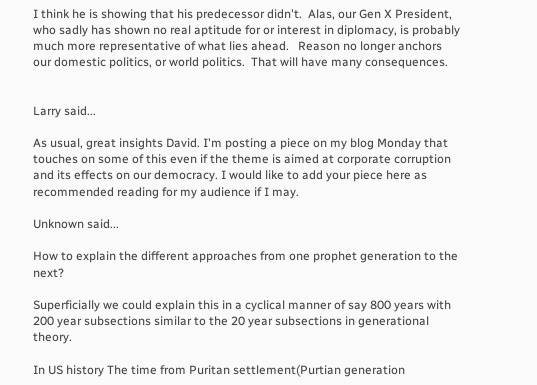I think he is showing that his predecessor didn't.  Alas, our Gen X President, who sadly has shown no real aptitude for or interest in diplomacy, is probably much more representative of what lies ahead.   Reason no longer anchors our domestic politics, or world politics.  That will have many consequences.


Larry said...

As usual, great insights David. I'm posting a piece on my blog Monday that touches on some of this even if the theme is aimed at corporate corruption and its effects on our democracy. I would like to add your piece here as recommended reading for my audience if I may.

Unknown said...

How to explain the different approaches from one prophet generation to the next?

Superficially we could explain this in a cyclical manner of say 800 years with 200 year subsections similar to the 20 year subsections in generational theory.

In US history The time from Puritan settlement(Purtian generation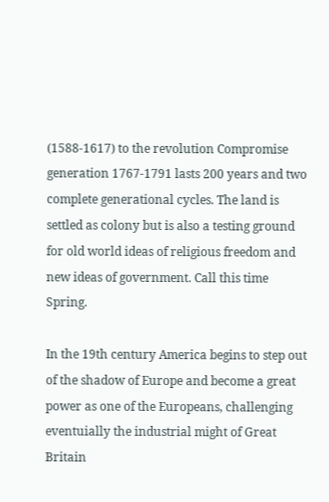(1588-1617) to the revolution Compromise generation 1767-1791 lasts 200 years and two complete generational cycles. The land is settled as colony but is also a testing ground for old world ideas of religious freedom and new ideas of government. Call this time Spring.

In the 19th century America begins to step out of the shadow of Europe and become a great power as one of the Europeans, challenging eventuially the industrial might of Great Britain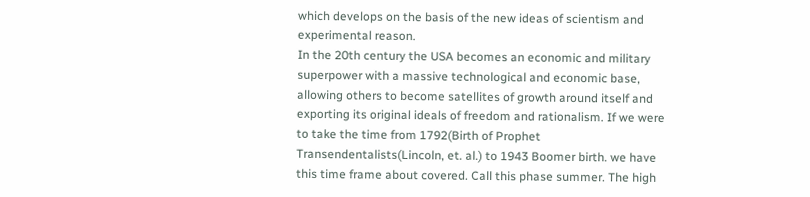which develops on the basis of the new ideas of scientism and experimental reason.
In the 20th century the USA becomes an economic and military superpower with a massive technological and economic base, allowing others to become satellites of growth around itself and exporting its original ideals of freedom and rationalism. If we were to take the time from 1792(Birth of Prophet Transendentalists(Lincoln, et. al.) to 1943 Boomer birth. we have this time frame about covered. Call this phase summer. The high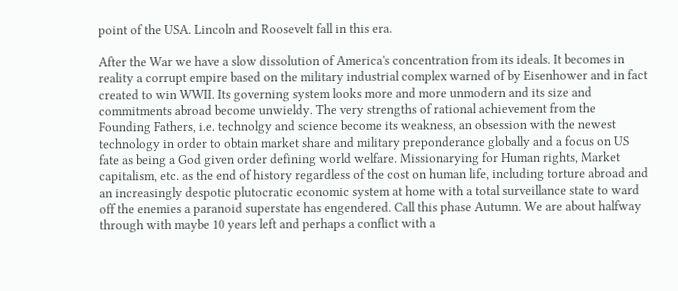point of the USA. Lincoln and Roosevelt fall in this era.

After the War we have a slow dissolution of America's concentration from its ideals. It becomes in reality a corrupt empire based on the military industrial complex warned of by Eisenhower and in fact created to win WWII. Its governing system looks more and more unmodern and its size and commitments abroad become unwieldy. The very strengths of rational achievement from the Founding Fathers, i.e. technolgy and science become its weakness, an obsession with the newest technology in order to obtain market share and military preponderance globally and a focus on US fate as being a God given order defining world welfare. Missionarying for Human rights, Market capitalism, etc. as the end of history regardless of the cost on human life, including torture abroad and an increasingly despotic plutocratic economic system at home with a total surveillance state to ward off the enemies a paranoid superstate has engendered. Call this phase Autumn. We are about halfway through with maybe 10 years left and perhaps a conflict with a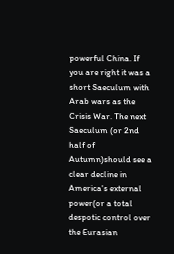powerful China. If you are right it was a short Saeculum with Arab wars as the Crisis War. The next Saeculum (or 2nd half of Autumn)should see a clear decline in America's external power(or a total despotic control over the Eurasian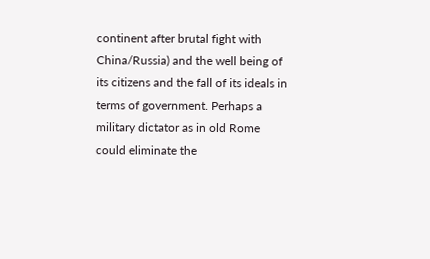continent after brutal fight with China/Russia) and the well being of its citizens and the fall of its ideals in terms of government. Perhaps a military dictator as in old Rome could eliminate the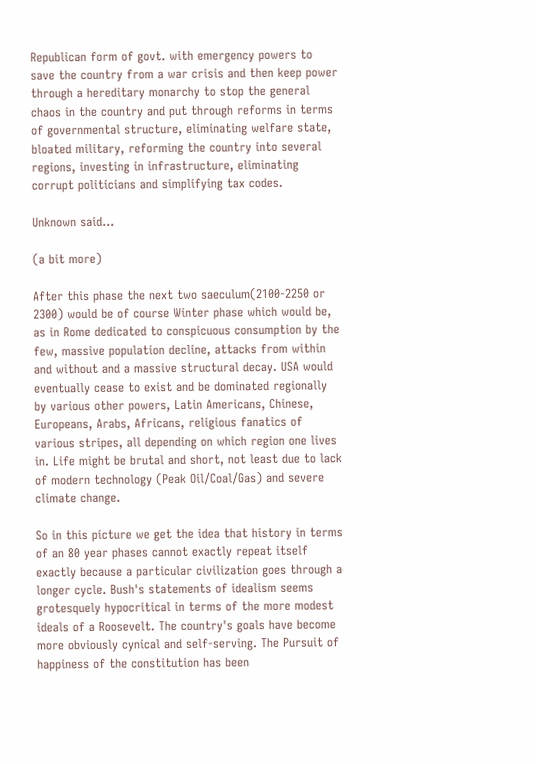Republican form of govt. with emergency powers to save the country from a war crisis and then keep power through a hereditary monarchy to stop the general chaos in the country and put through reforms in terms of governmental structure, eliminating welfare state, bloated military, reforming the country into several regions, investing in infrastructure, eliminating corrupt politicians and simplifying tax codes.

Unknown said...

(a bit more)

After this phase the next two saeculum(2100-2250 or 2300) would be of course Winter phase which would be, as in Rome dedicated to conspicuous consumption by the few, massive population decline, attacks from within and without and a massive structural decay. USA would eventually cease to exist and be dominated regionally by various other powers, Latin Americans, Chinese, Europeans, Arabs, Africans, religious fanatics of various stripes, all depending on which region one lives in. Life might be brutal and short, not least due to lack of modern technology (Peak Oil/Coal/Gas) and severe climate change.

So in this picture we get the idea that history in terms of an 80 year phases cannot exactly repeat itself exactly because a particular civilization goes through a longer cycle. Bush's statements of idealism seems grotesquely hypocritical in terms of the more modest ideals of a Roosevelt. The country's goals have become more obviously cynical and self-serving. The Pursuit of happiness of the constitution has been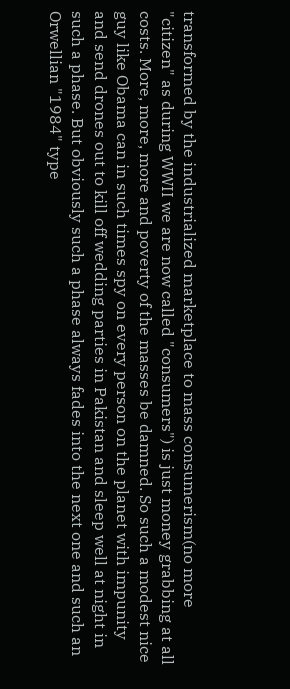transformed by the industrialized marketplace to mass consumerism(no more "citizen" as during WWII we are now called "consumers") is just money grabbing at all costs. More, more, more and poverty of the masses be damned. So such a modest nice guy like Obama can in such times spy on every person on the planet with impunity and send drones out to kill off wedding parties in Pakistan and sleep well at night in such a phase. But obviously such a phase always fades into the next one and such an Orwellian "1984" type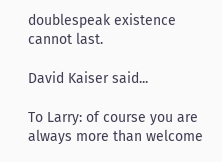doublespeak existence cannot last.

David Kaiser said...

To Larry: of course you are always more than welcome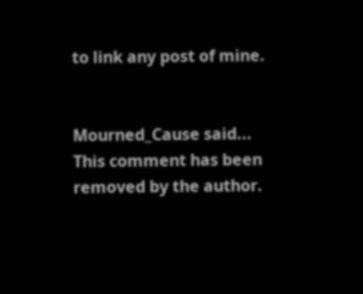to link any post of mine.


Mourned_Cause said...
This comment has been removed by the author.